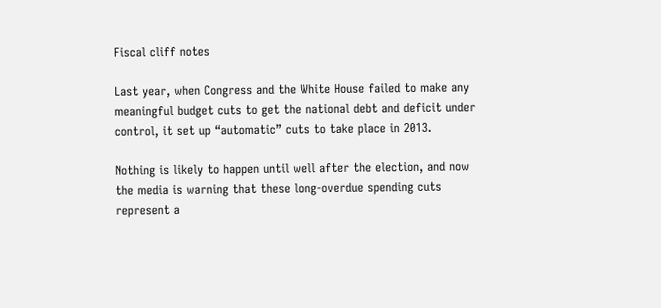Fiscal cliff notes

Last year, when Congress and the White House failed to make any meaningful budget cuts to get the national debt and deficit under control, it set up “automatic” cuts to take place in 2013.

Nothing is likely to happen until well after the election, and now the media is warning that these long-overdue spending cuts represent a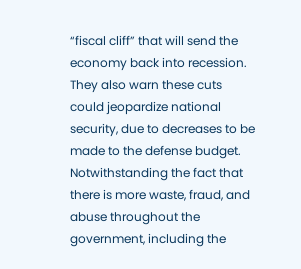“fiscal cliff” that will send the economy back into recession. They also warn these cuts could jeopardize national security, due to decreases to be made to the defense budget. Notwithstanding the fact that there is more waste, fraud, and abuse throughout the government, including the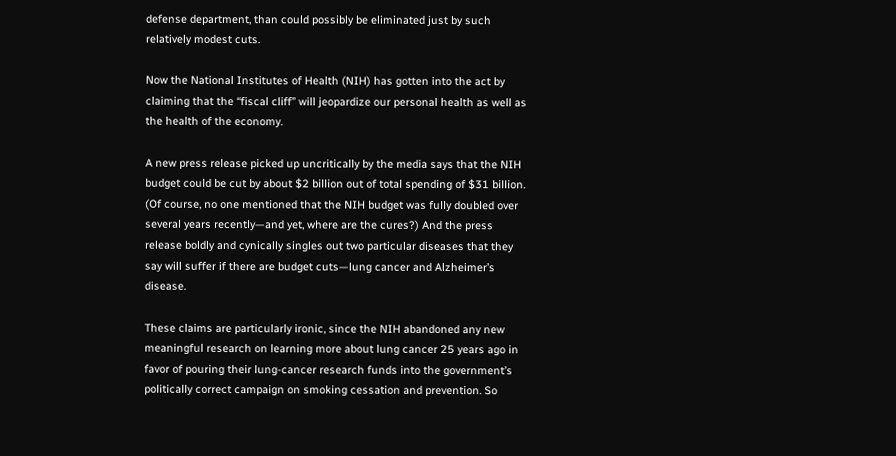defense department, than could possibly be eliminated just by such relatively modest cuts.

Now the National Institutes of Health (NIH) has gotten into the act by claiming that the “fiscal cliff” will jeopardize our personal health as well as the health of the economy.

A new press release picked up uncritically by the media says that the NIH budget could be cut by about $2 billion out of total spending of $31 billion. (Of course, no one mentioned that the NIH budget was fully doubled over several years recently—and yet, where are the cures?) And the press release boldly and cynically singles out two particular diseases that they say will suffer if there are budget cuts—lung cancer and Alzheimer’s disease.

These claims are particularly ironic, since the NIH abandoned any new meaningful research on learning more about lung cancer 25 years ago in favor of pouring their lung-cancer research funds into the government’s politically correct campaign on smoking cessation and prevention. So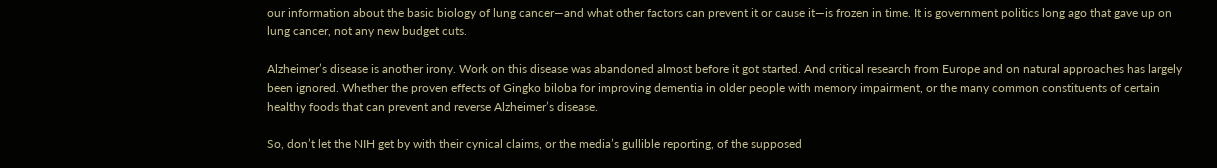our information about the basic biology of lung cancer—and what other factors can prevent it or cause it—is frozen in time. It is government politics long ago that gave up on lung cancer, not any new budget cuts.

Alzheimer’s disease is another irony. Work on this disease was abandoned almost before it got started. And critical research from Europe and on natural approaches has largely been ignored. Whether the proven effects of Gingko biloba for improving dementia in older people with memory impairment, or the many common constituents of certain healthy foods that can prevent and reverse Alzheimer’s disease.

So, don’t let the NIH get by with their cynical claims, or the media’s gullible reporting, of the supposed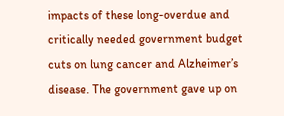impacts of these long-overdue and critically needed government budget cuts on lung cancer and Alzheimer’s disease. The government gave up on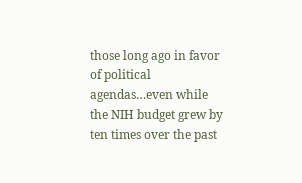those long ago in favor of political agendas…even while the NIH budget grew by ten times over the past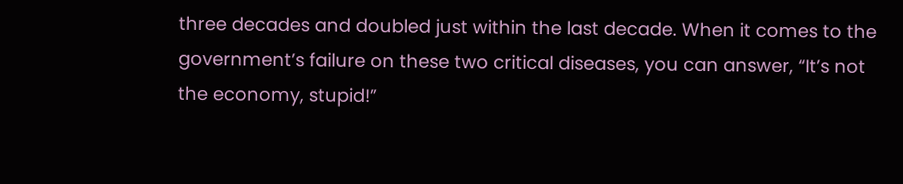three decades and doubled just within the last decade. When it comes to the government’s failure on these two critical diseases, you can answer, “It’s not the economy, stupid!”